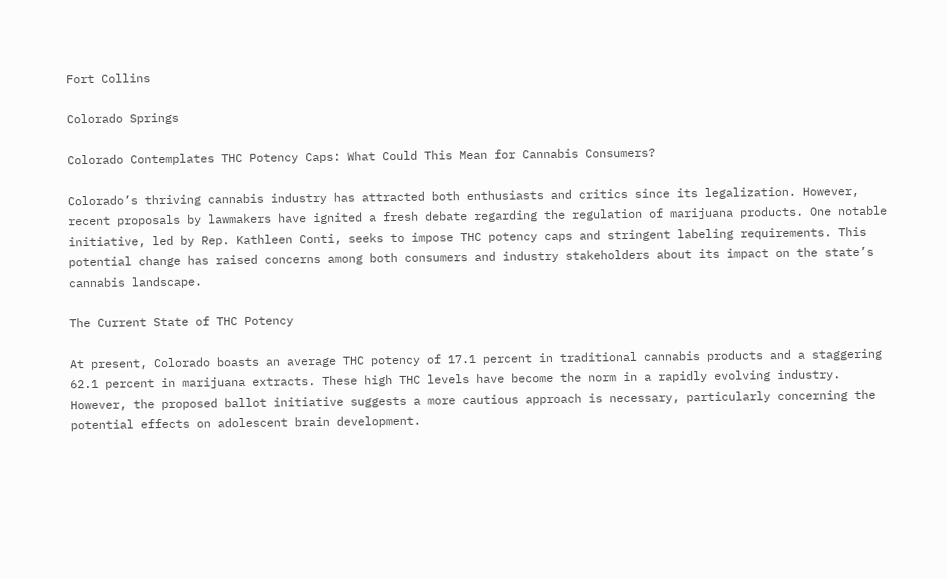Fort Collins

Colorado Springs

Colorado Contemplates THC Potency Caps: What Could This Mean for Cannabis Consumers?

Colorado’s thriving cannabis industry has attracted both enthusiasts and critics since its legalization. However, recent proposals by lawmakers have ignited a fresh debate regarding the regulation of marijuana products. One notable initiative, led by Rep. Kathleen Conti, seeks to impose THC potency caps and stringent labeling requirements. This potential change has raised concerns among both consumers and industry stakeholders about its impact on the state’s cannabis landscape.

The Current State of THC Potency

At present, Colorado boasts an average THC potency of 17.1 percent in traditional cannabis products and a staggering 62.1 percent in marijuana extracts. These high THC levels have become the norm in a rapidly evolving industry. However, the proposed ballot initiative suggests a more cautious approach is necessary, particularly concerning the potential effects on adolescent brain development.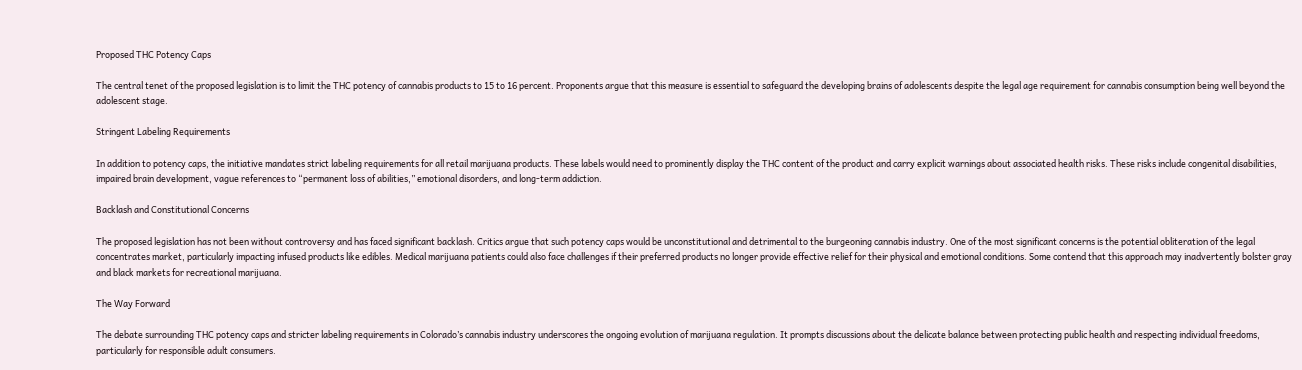Proposed THC Potency Caps

The central tenet of the proposed legislation is to limit the THC potency of cannabis products to 15 to 16 percent. Proponents argue that this measure is essential to safeguard the developing brains of adolescents despite the legal age requirement for cannabis consumption being well beyond the adolescent stage.

Stringent Labeling Requirements

In addition to potency caps, the initiative mandates strict labeling requirements for all retail marijuana products. These labels would need to prominently display the THC content of the product and carry explicit warnings about associated health risks. These risks include congenital disabilities, impaired brain development, vague references to “permanent loss of abilities,” emotional disorders, and long-term addiction.

Backlash and Constitutional Concerns

The proposed legislation has not been without controversy and has faced significant backlash. Critics argue that such potency caps would be unconstitutional and detrimental to the burgeoning cannabis industry. One of the most significant concerns is the potential obliteration of the legal concentrates market, particularly impacting infused products like edibles. Medical marijuana patients could also face challenges if their preferred products no longer provide effective relief for their physical and emotional conditions. Some contend that this approach may inadvertently bolster gray and black markets for recreational marijuana.

The Way Forward

The debate surrounding THC potency caps and stricter labeling requirements in Colorado’s cannabis industry underscores the ongoing evolution of marijuana regulation. It prompts discussions about the delicate balance between protecting public health and respecting individual freedoms, particularly for responsible adult consumers.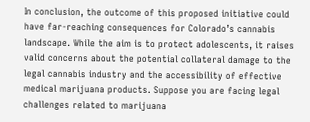In conclusion, the outcome of this proposed initiative could have far-reaching consequences for Colorado’s cannabis landscape. While the aim is to protect adolescents, it raises valid concerns about the potential collateral damage to the legal cannabis industry and the accessibility of effective medical marijuana products. Suppose you are facing legal challenges related to marijuana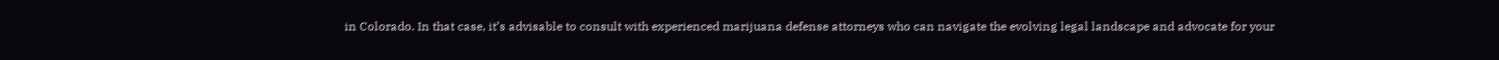in Colorado. In that case, it’s advisable to consult with experienced marijuana defense attorneys who can navigate the evolving legal landscape and advocate for your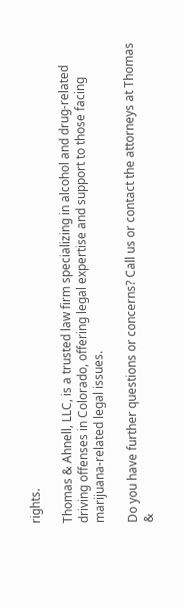rights.

Thomas & Ahnell, LLC, is a trusted law firm specializing in alcohol and drug-related driving offenses in Colorado, offering legal expertise and support to those facing marijuana-related legal issues.

Do you have further questions or concerns? Call us or contact the attorneys at Thomas &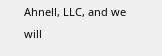Ahnell, LLC, and we will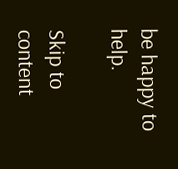be happy to help.

Skip to content